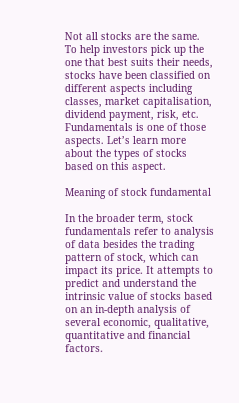Not all stocks are the same. To help investors pick up the one that best suits their needs, stocks have been classified on different aspects including classes, market capitalisation, dividend payment, risk, etc. Fundamentals is one of those aspects. Let’s learn more about the types of stocks based on this aspect.

Meaning of stock fundamental

In the broader term, stock fundamentals refer to analysis of data besides the trading pattern of stock, which can impact its price. It attempts to predict and understand the intrinsic value of stocks based on an in-depth analysis of several economic, qualitative, quantitative and financial factors.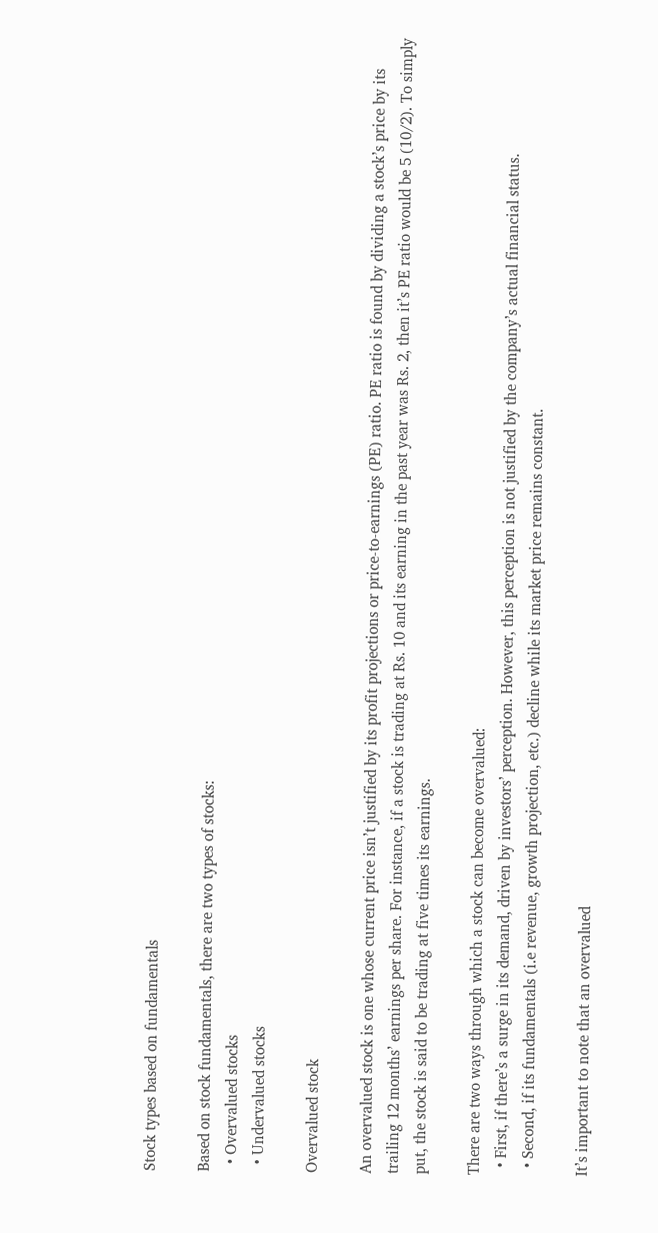Stock types based on fundamentals

Based on stock fundamentals, there are two types of stocks:
  • Overvalued stocks
  • Undervalued stocks

Overvalued stock

An overvalued stock is one whose current price isn’t justified by its profit projections or price-to-earnings (PE) ratio. PE ratio is found by dividing a stock’s price by its trailing 12 months’ earnings per share. For instance, if a stock is trading at Rs. 10 and its earning in the past year was Rs. 2, then it’s PE ratio would be 5 (10/2). To simply put, the stock is said to be trading at five times its earnings.

There are two ways through which a stock can become overvalued:
  • First, if there’s a surge in its demand, driven by investors’ perception. However, this perception is not justified by the company’s actual financial status.
  • Second, if its fundamentals (i.e revenue, growth projection, etc.) decline while its market price remains constant.

It’s important to note that an overvalued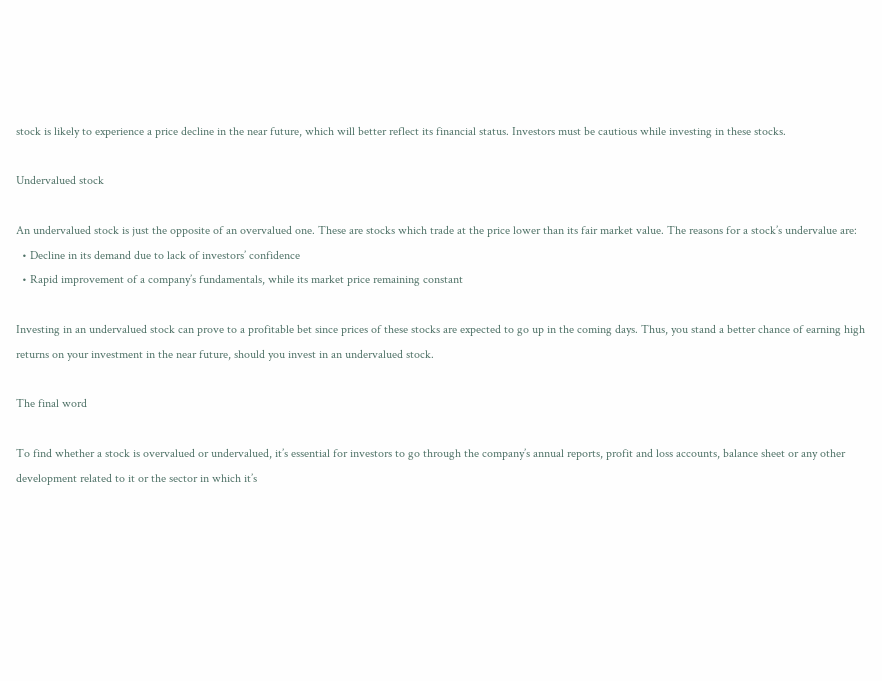stock is likely to experience a price decline in the near future, which will better reflect its financial status. Investors must be cautious while investing in these stocks.

Undervalued stock

An undervalued stock is just the opposite of an overvalued one. These are stocks which trade at the price lower than its fair market value. The reasons for a stock’s undervalue are:
  • Decline in its demand due to lack of investors’ confidence
  • Rapid improvement of a company’s fundamentals, while its market price remaining constant

Investing in an undervalued stock can prove to a profitable bet since prices of these stocks are expected to go up in the coming days. Thus, you stand a better chance of earning high returns on your investment in the near future, should you invest in an undervalued stock.

The final word

To find whether a stock is overvalued or undervalued, it’s essential for investors to go through the company’s annual reports, profit and loss accounts, balance sheet or any other development related to it or the sector in which it’s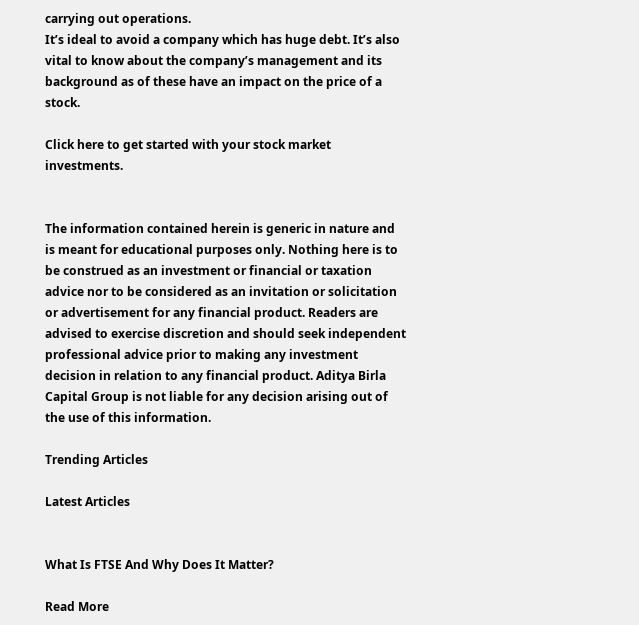carrying out operations.
It’s ideal to avoid a company which has huge debt. It’s also vital to know about the company’s management and its background as of these have an impact on the price of a stock.

Click here to get started with your stock market investments.


The information contained herein is generic in nature and is meant for educational purposes only. Nothing here is to be construed as an investment or financial or taxation advice nor to be considered as an invitation or solicitation or advertisement for any financial product. Readers are advised to exercise discretion and should seek independent professional advice prior to making any investment decision in relation to any financial product. Aditya Birla Capital Group is not liable for any decision arising out of the use of this information.

Trending Articles

Latest Articles


What Is FTSE And Why Does It Matter?

Read More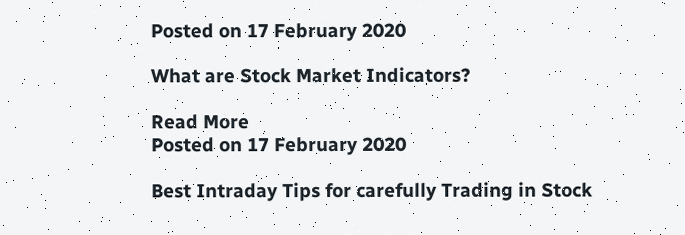Posted on 17 February 2020

What are Stock Market Indicators?

Read More
Posted on 17 February 2020

Best Intraday Tips for carefully Trading in Stock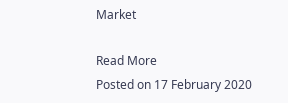Market

Read More
Posted on 17 February 2020